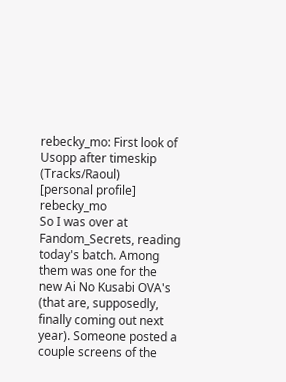rebecky_mo: First look of Usopp after timeskip (Tracks/Raoul)
[personal profile] rebecky_mo
So I was over at Fandom_Secrets, reading today's batch. Among them was one for the new Ai No Kusabi OVA's (that are, supposedly, finally coming out next year). Someone posted a couple screens of the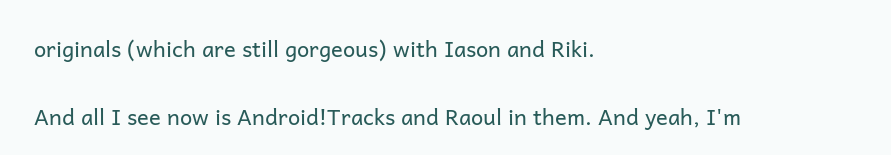originals (which are still gorgeous) with Iason and Riki.

And all I see now is Android!Tracks and Raoul in them. And yeah, I'm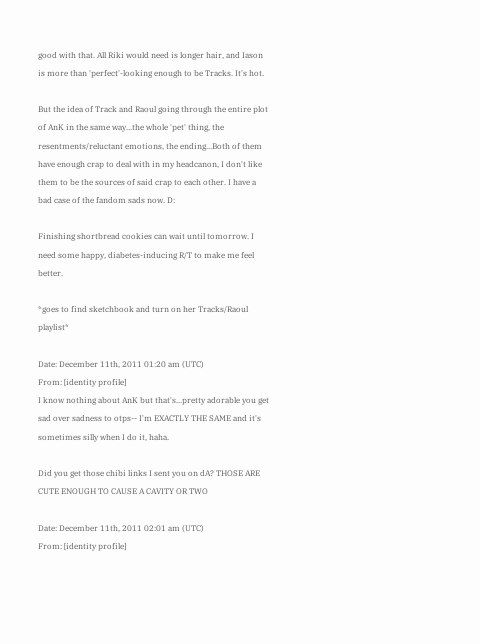good with that. All Riki would need is longer hair, and Iason is more than 'perfect'-looking enough to be Tracks. It's hot.

But the idea of Track and Raoul going through the entire plot of AnK in the same way...the whole 'pet' thing, the resentments/reluctant emotions, the ending...Both of them have enough crap to deal with in my headcanon, I don't like them to be the sources of said crap to each other. I have a bad case of the fandom sads now. D:

Finishing shortbread cookies can wait until tomorrow. I need some happy, diabetes-inducing R/T to make me feel better.

*goes to find sketchbook and turn on her Tracks/Raoul playlist*

Date: December 11th, 2011 01:20 am (UTC)
From: [identity profile]
I know nothing about AnK but that's...pretty adorable you get sad over sadness to otps-- I'm EXACTLY THE SAME and it's sometimes silly when I do it, haha.

Did you get those chibi links I sent you on dA? THOSE ARE CUTE ENOUGH TO CAUSE A CAVITY OR TWO

Date: December 11th, 2011 02:01 am (UTC)
From: [identity profile]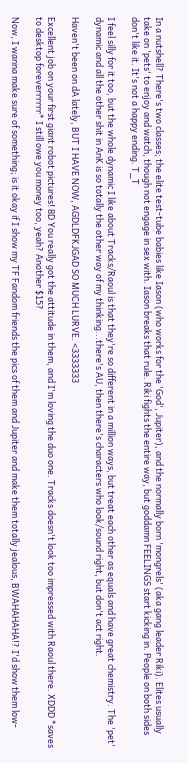In a nutshell? There's two classes; the elite test-tube babies like Iason (who works for the 'God', Jupiter), and the normally born 'mongrels' (aka gang leader Riki). Elites usually take on 'pets' to enjoy and watch, though not engage in sex with. Iason breaks that rule. Riki fights the entire way, but goddamn FEELINGS start kicking in. People on both sides don't like it. It's not a happy ending. T_T

I feel silly for it too, but the whole dynamic I like about Tracks/Raoul is that they're so different in a million ways, but treat each other as equals and have great chemistry. The 'pet' dynamic and all the other shit in AnK is so totally the other way of my thinking...there's AU, then there's characters who look/sound right, but don't act right.

Haven't been on dA lately, BUT I HAVE NOW, AGDLDFKJGAD SO MUCH LURVE. <3333333

Excellent job on your first giant robot pictures! 8D You really got the attitude in them, and I'm loving the duo one. Tracks doesn't look too impressed with Raoul there. XDDD *saves to desktop foreverrrrrr* I still owe you money too, yeah? Another $15?

Now, I wanna make sure of something; is it okay if I show my TF Fandom friends the pics of them and Jupiter and make them totally jealous, BWAHAHAHA!? I'd show them low-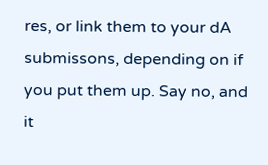res, or link them to your dA submissons, depending on if you put them up. Say no, and it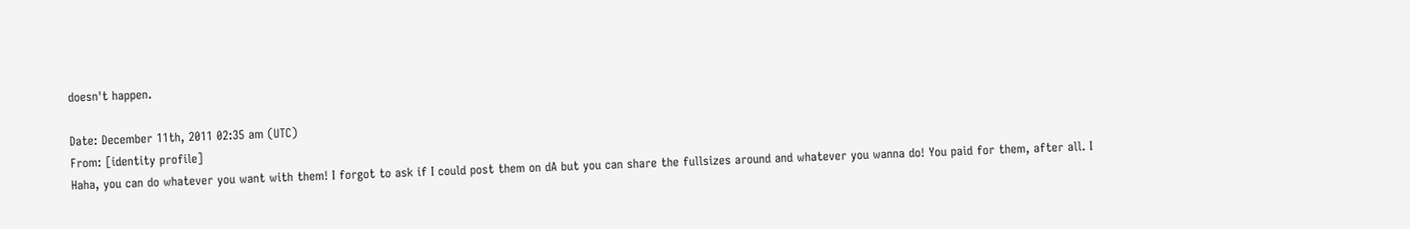doesn't happen.

Date: December 11th, 2011 02:35 am (UTC)
From: [identity profile]
Haha, you can do whatever you want with them! I forgot to ask if I could post them on dA but you can share the fullsizes around and whatever you wanna do! You paid for them, after all. I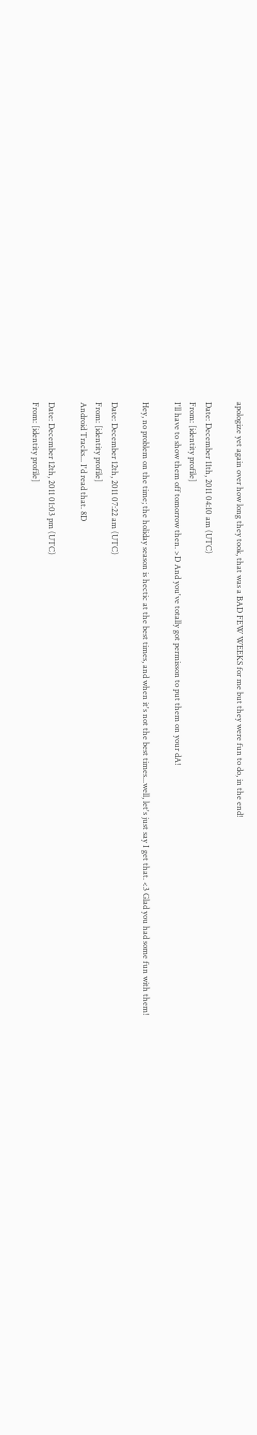apologize yet again over how long they took, that was a BAD FEW WEEKS for me but they were fun to do, in the end!

Date: December 11th, 2011 04:10 am (UTC)
From: [identity profile]
I'll have to show them off tomorrow then. >D And you've totally got permisson to put them on your dA!

Hey, no problem on the time; the holiday season is hectic at the best times, and when it's not the best times...well, let's just say I get that. <3 Glad you had some fun with them!

Date: December 12th, 2011 07:22 am (UTC)
From: [identity profile]
Android Tracks... I'd read that. 8D

Date: December 12th, 2011 01:03 pm (UTC)
From: [identity profile]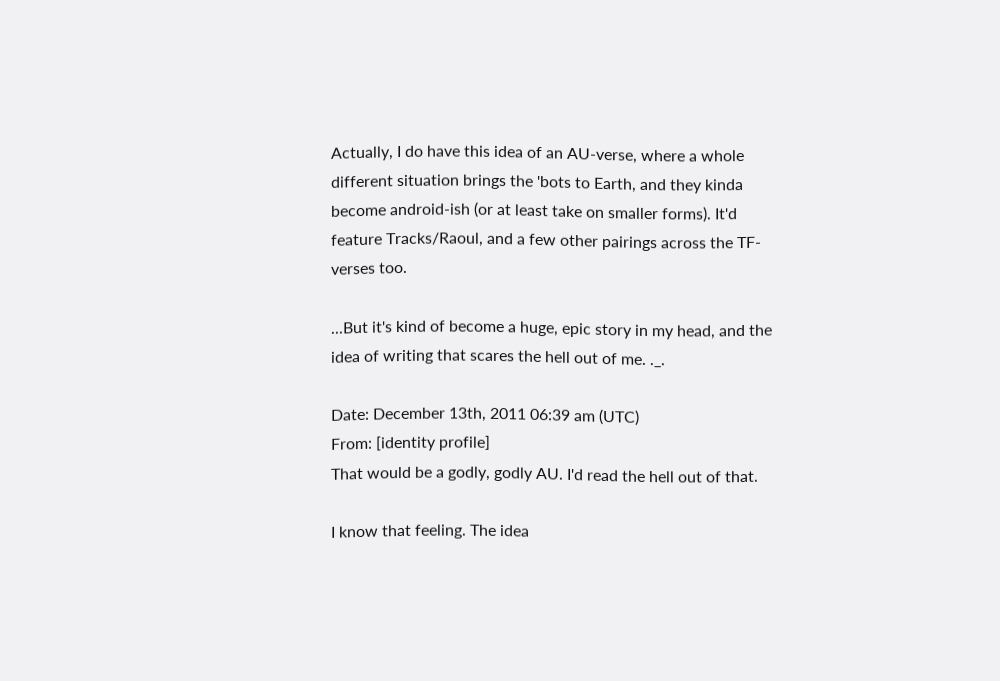Actually, I do have this idea of an AU-verse, where a whole different situation brings the 'bots to Earth, and they kinda become android-ish (or at least take on smaller forms). It'd feature Tracks/Raoul, and a few other pairings across the TF-verses too.

...But it's kind of become a huge, epic story in my head, and the idea of writing that scares the hell out of me. ._.

Date: December 13th, 2011 06:39 am (UTC)
From: [identity profile]
That would be a godly, godly AU. I'd read the hell out of that.

I know that feeling. The idea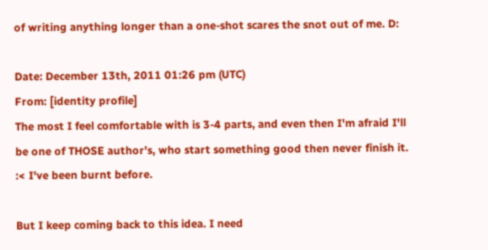of writing anything longer than a one-shot scares the snot out of me. D:

Date: December 13th, 2011 01:26 pm (UTC)
From: [identity profile]
The most I feel comfortable with is 3-4 parts, and even then I'm afraid I'll be one of THOSE author's, who start something good then never finish it. :< I've been burnt before.

But I keep coming back to this idea. I need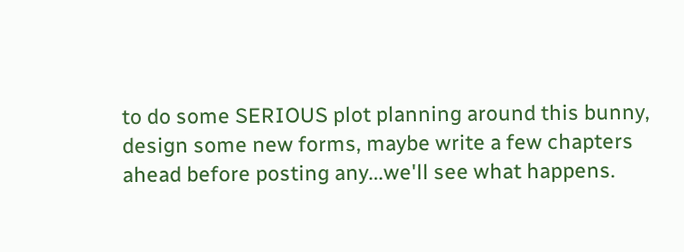to do some SERIOUS plot planning around this bunny, design some new forms, maybe write a few chapters ahead before posting any...we'll see what happens.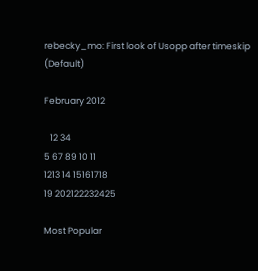rebecky_mo: First look of Usopp after timeskip (Default)

February 2012

   12 34
5 67 89 10 11
1213 14 15161718
19 202122232425

Most Popular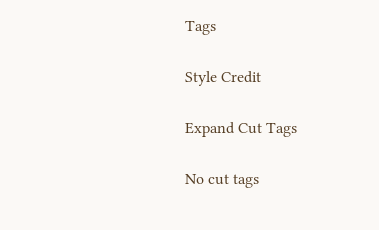Tags

Style Credit

Expand Cut Tags

No cut tags